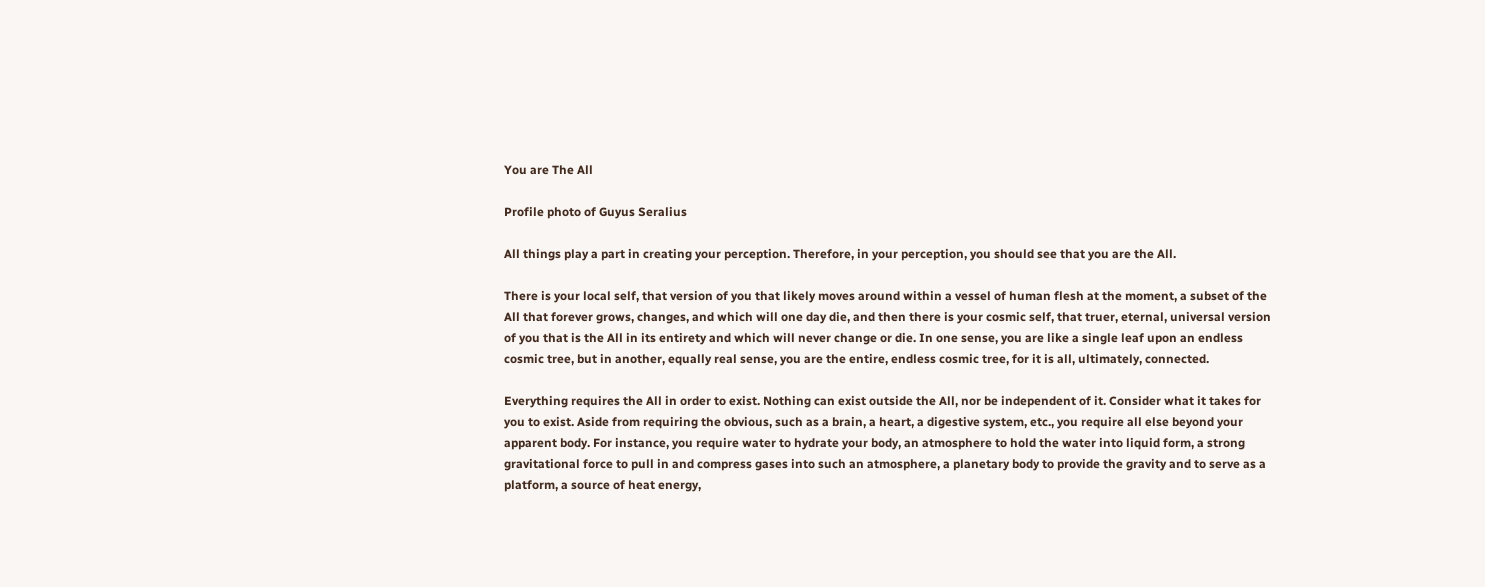You are The All

Profile photo of Guyus Seralius

All things play a part in creating your perception. Therefore, in your perception, you should see that you are the All.

There is your local self, that version of you that likely moves around within a vessel of human flesh at the moment, a subset of the All that forever grows, changes, and which will one day die, and then there is your cosmic self, that truer, eternal, universal version of you that is the All in its entirety and which will never change or die. In one sense, you are like a single leaf upon an endless cosmic tree, but in another, equally real sense, you are the entire, endless cosmic tree, for it is all, ultimately, connected.

Everything requires the All in order to exist. Nothing can exist outside the All, nor be independent of it. Consider what it takes for you to exist. Aside from requiring the obvious, such as a brain, a heart, a digestive system, etc., you require all else beyond your apparent body. For instance, you require water to hydrate your body, an atmosphere to hold the water into liquid form, a strong gravitational force to pull in and compress gases into such an atmosphere, a planetary body to provide the gravity and to serve as a platform, a source of heat energy,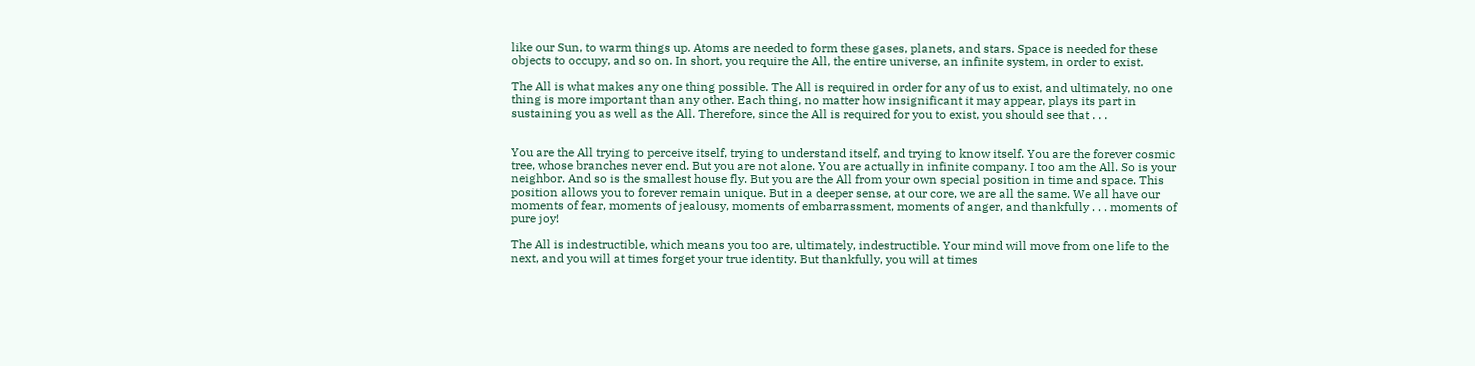like our Sun, to warm things up. Atoms are needed to form these gases, planets, and stars. Space is needed for these objects to occupy, and so on. In short, you require the All, the entire universe, an infinite system, in order to exist.

The All is what makes any one thing possible. The All is required in order for any of us to exist, and ultimately, no one thing is more important than any other. Each thing, no matter how insignificant it may appear, plays its part in sustaining you as well as the All. Therefore, since the All is required for you to exist, you should see that . . .


You are the All trying to perceive itself, trying to understand itself, and trying to know itself. You are the forever cosmic tree, whose branches never end. But you are not alone. You are actually in infinite company. I too am the All. So is your neighbor. And so is the smallest house fly. But you are the All from your own special position in time and space. This position allows you to forever remain unique. But in a deeper sense, at our core, we are all the same. We all have our moments of fear, moments of jealousy, moments of embarrassment, moments of anger, and thankfully . . . moments of pure joy!

The All is indestructible, which means you too are, ultimately, indestructible. Your mind will move from one life to the next, and you will at times forget your true identity. But thankfully, you will at times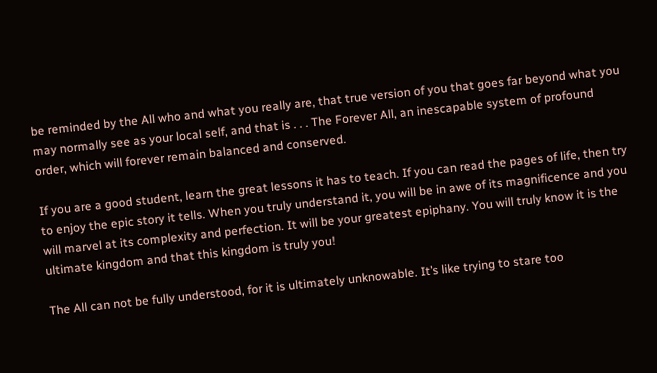be reminded by the All who and what you really are, that true version of you that goes far beyond what you may normally see as your local self, and that is . . . The Forever All, an inescapable system of profound order, which will forever remain balanced and conserved.

If you are a good student, learn the great lessons it has to teach. If you can read the pages of life, then try to enjoy the epic story it tells. When you truly understand it, you will be in awe of its magnificence and you will marvel at its complexity and perfection. It will be your greatest epiphany. You will truly know it is the ultimate kingdom and that this kingdom is truly you!

The All can not be fully understood, for it is ultimately unknowable. It’s like trying to stare too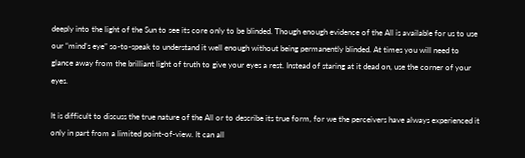deeply into the light of the Sun to see its core only to be blinded. Though enough evidence of the All is available for us to use our “mind’s eye” so-to-speak to understand it well enough without being permanently blinded. At times you will need to glance away from the brilliant light of truth to give your eyes a rest. Instead of staring at it dead on, use the corner of your eyes.

It is difficult to discuss the true nature of the All or to describe its true form, for we the perceivers have always experienced it only in part from a limited point-of-view. It can all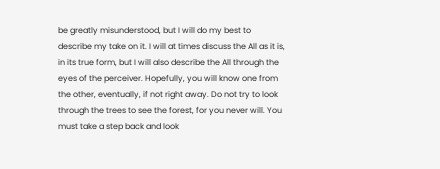be greatly misunderstood, but I will do my best to describe my take on it. I will at times discuss the All as it is, in its true form, but I will also describe the All through the eyes of the perceiver. Hopefully, you will know one from the other, eventually, if not right away. Do not try to look through the trees to see the forest, for you never will. You must take a step back and look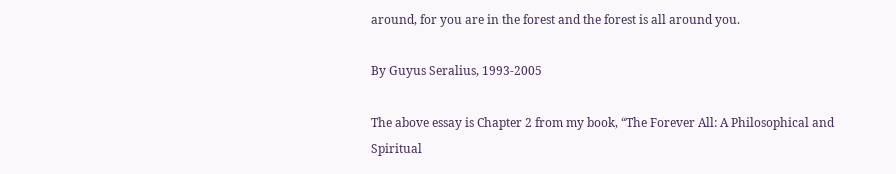around, for you are in the forest and the forest is all around you.

By Guyus Seralius, 1993-2005

The above essay is Chapter 2 from my book, “The Forever All: A Philosophical and Spiritual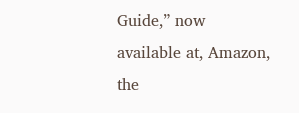Guide,” now available at, Amazon, the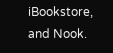iBookstore, and Nook.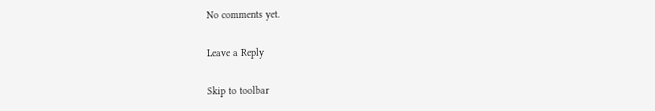No comments yet.

Leave a Reply

Skip to toolbar